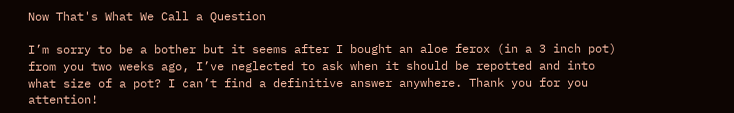Now That's What We Call a Question

I’m sorry to be a bother but it seems after I bought an aloe ferox (in a 3 inch pot) from you two weeks ago, I’ve neglected to ask when it should be repotted and into what size of a pot? I can’t find a definitive answer anywhere. Thank you for you attention!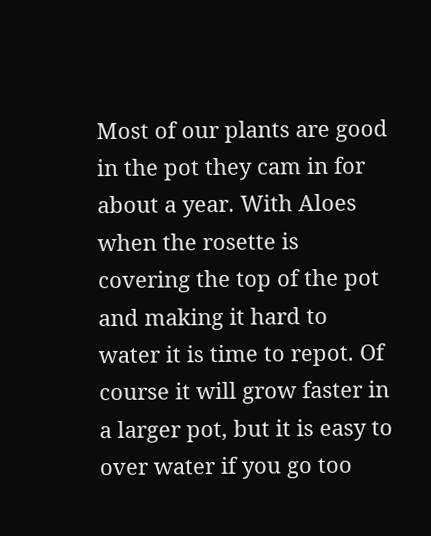Most of our plants are good in the pot they cam in for about a year. With Aloes when the rosette is covering the top of the pot and making it hard to water it is time to repot. Of course it will grow faster in a larger pot, but it is easy to over water if you go too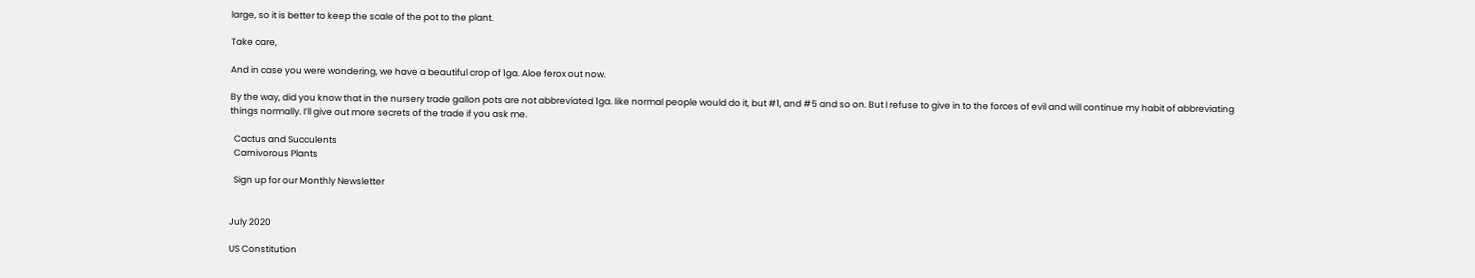large, so it is better to keep the scale of the pot to the plant.

Take care,

And in case you were wondering, we have a beautiful crop of 1ga. Aloe ferox out now.

By the way, did you know that in the nursery trade gallon pots are not abbreviated 1ga. like normal people would do it, but #1, and #5 and so on. But I refuse to give in to the forces of evil and will continue my habit of abbreviating things normally. I’ll give out more secrets of the trade if you ask me.

  Cactus and Succulents
  Carnivorous Plants

  Sign up for our Monthly Newsletter


July 2020

US Constitution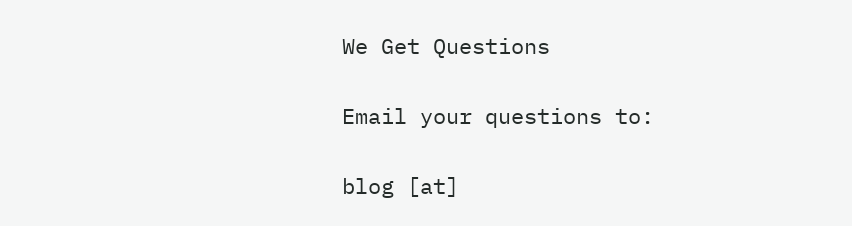We Get Questions

Email your questions to:

blog [at]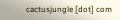cactusjungle [dot] com